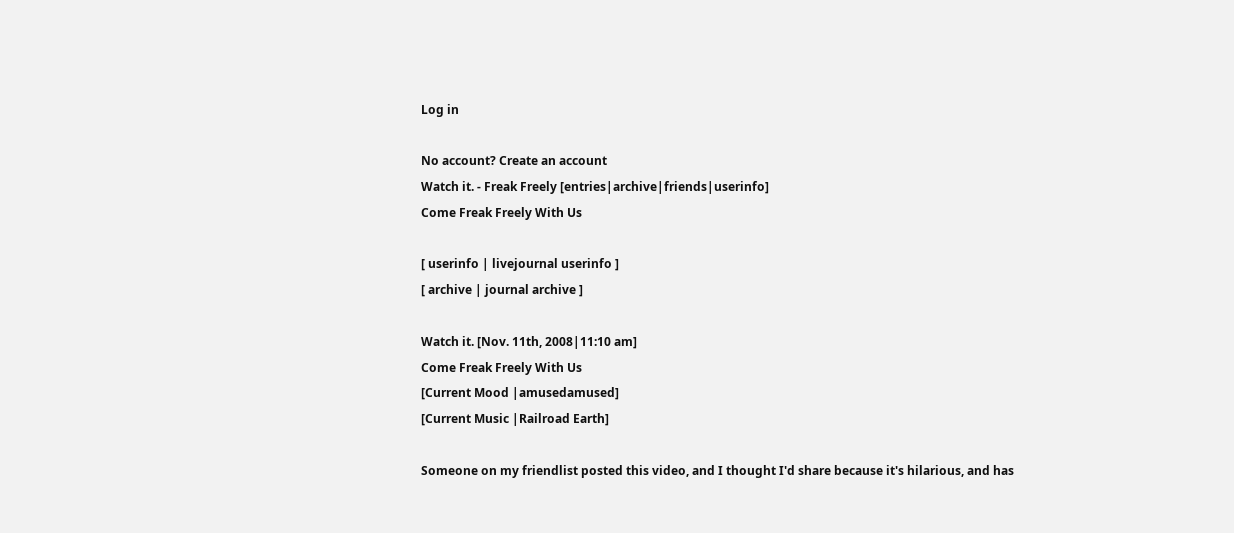Log in

No account? Create an account
Watch it. - Freak Freely [entries|archive|friends|userinfo]
Come Freak Freely With Us

[ userinfo | livejournal userinfo ]
[ archive | journal archive ]

Watch it. [Nov. 11th, 2008|11:10 am]
Come Freak Freely With Us
[Current Mood |amusedamused]
[Current Music |Railroad Earth]

Someone on my friendlist posted this video, and I thought I'd share because it's hilarious, and has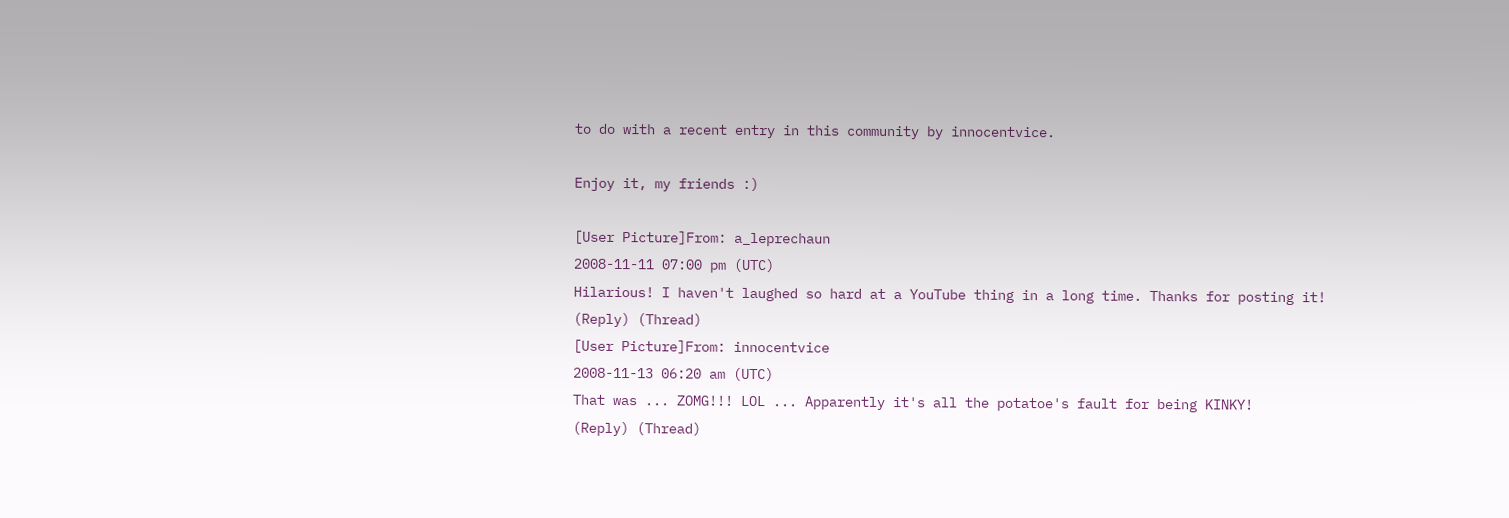to do with a recent entry in this community by innocentvice.

Enjoy it, my friends :)

[User Picture]From: a_leprechaun
2008-11-11 07:00 pm (UTC)
Hilarious! I haven't laughed so hard at a YouTube thing in a long time. Thanks for posting it!
(Reply) (Thread)
[User Picture]From: innocentvice
2008-11-13 06:20 am (UTC)
That was ... ZOMG!!! LOL ... Apparently it's all the potatoe's fault for being KINKY!
(Reply) (Thread)